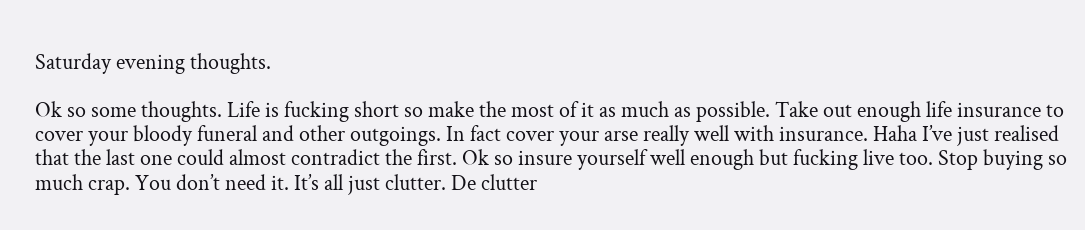Saturday evening thoughts.

Ok so some thoughts. Life is fucking short so make the most of it as much as possible. Take out enough life insurance to cover your bloody funeral and other outgoings. In fact cover your arse really well with insurance. Haha I’ve just realised that the last one could almost contradict the first. Ok so insure yourself well enough but fucking live too. Stop buying so much crap. You don’t need it. It’s all just clutter. De clutter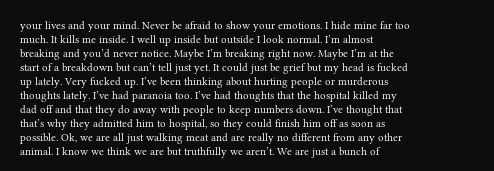your lives and your mind. Never be afraid to show your emotions. I hide mine far too much. It kills me inside. I well up inside but outside I look normal. I’m almost breaking and you’d never notice. Maybe I’m breaking right now. Maybe I’m at the start of a breakdown but can’t tell just yet. It could just be grief but my head is fucked up lately. Very fucked up. I’ve been thinking about hurting people or murderous thoughts lately. I’ve had paranoia too. I’ve had thoughts that the hospital killed my dad off and that they do away with people to keep numbers down. I’ve thought that that’s why they admitted him to hospital, so they could finish him off as soon as possible. Ok, we are all just walking meat and are really no different from any other animal. I know we think we are but truthfully we aren’t. We are just a bunch of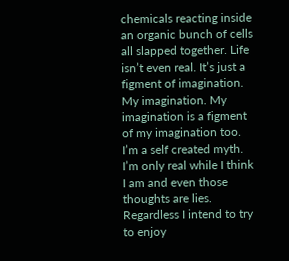chemicals reacting inside an organic bunch of cells all slapped together. Life isn’t even real. It’s just a figment of imagination. My imagination. My imagination is a figment of my imagination too. I’m a self created myth. I’m only real while I think I am and even those thoughts are lies. Regardless I intend to try to enjoy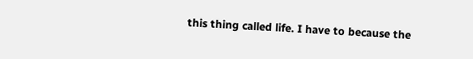this thing called life. I have to because the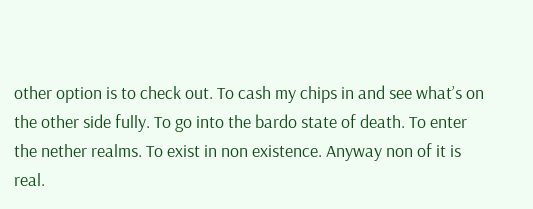other option is to check out. To cash my chips in and see what’s on the other side fully. To go into the bardo state of death. To enter the nether realms. To exist in non existence. Anyway non of it is real.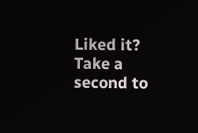Liked it? Take a second to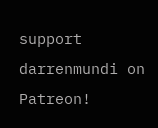support darrenmundi on Patreon!